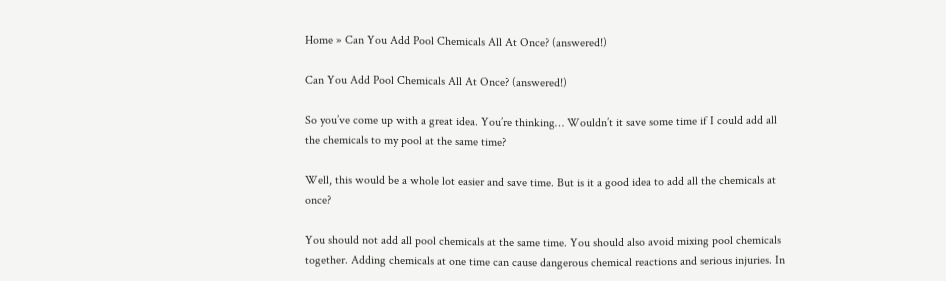Home » Can You Add Pool Chemicals All At Once? (answered!)

Can You Add Pool Chemicals All At Once? (answered!)

So you’ve come up with a great idea. You’re thinking… Wouldn’t it save some time if I could add all the chemicals to my pool at the same time?

Well, this would be a whole lot easier and save time. But is it a good idea to add all the chemicals at once?

You should not add all pool chemicals at the same time. You should also avoid mixing pool chemicals together. Adding chemicals at one time can cause dangerous chemical reactions and serious injuries. In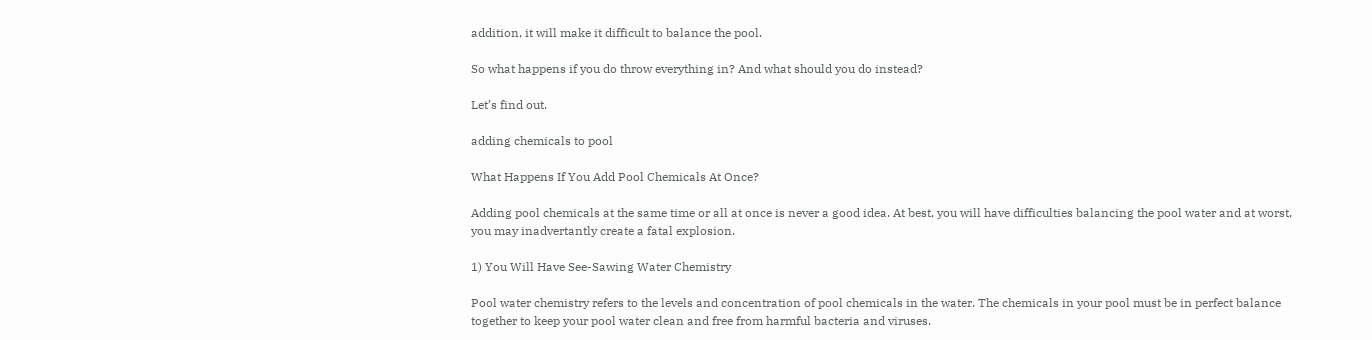addition, it will make it difficult to balance the pool.

So what happens if you do throw everything in? And what should you do instead?

Let’s find out.

adding chemicals to pool

What Happens If You Add Pool Chemicals At Once?

Adding pool chemicals at the same time or all at once is never a good idea. At best, you will have difficulties balancing the pool water and at worst, you may inadvertantly create a fatal explosion.

1) You Will Have See-Sawing Water Chemistry

Pool water chemistry refers to the levels and concentration of pool chemicals in the water. The chemicals in your pool must be in perfect balance together to keep your pool water clean and free from harmful bacteria and viruses.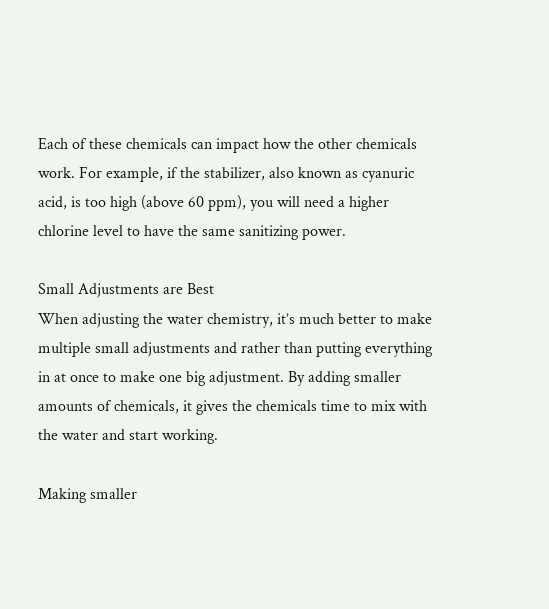Each of these chemicals can impact how the other chemicals work. For example, if the stabilizer, also known as cyanuric acid, is too high (above 60 ppm), you will need a higher chlorine level to have the same sanitizing power.

Small Adjustments are Best
When adjusting the water chemistry, it’s much better to make multiple small adjustments and rather than putting everything in at once to make one big adjustment. By adding smaller amounts of chemicals, it gives the chemicals time to mix with the water and start working.

Making smaller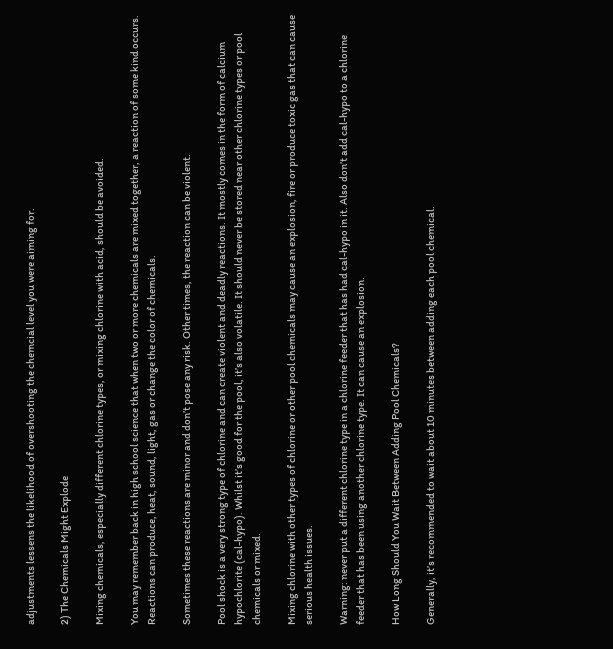adjustments lessens the likelihood of overshooting the chemcial level you were aiming for.

2) The Chemicals Might Explode

Mixing chemicals, especially different chlorine types, or mixing chlorine with acid, should be avoided.

You may remember back in high school science that when two or more chemicals are mixed together, a reaction of some kind occurs. Reactions can produce, heat, sound, light, gas or change the color of chemicals.

Sometimes these reactions are minor and don’t pose any risk. Other times, the reaction can be violent.

Pool shock is a very strong type of chlorine and can create violent and deadly reactions. It mostly comes in the form of calcium hypochlorite (cal-hypo). Whilst it’s good for the pool, it’s also volatile. It should never be stored near other chlorine types or pool chemicals or mixed.

Mixing chlorine with other types of chlorine or other pool chemicals may cause an explosion, fire or produce toxic gas that can cause serious health issues.

Warning: never put a different chlorine type in a chlorine feeder that has had cal-hypo in it. Also don’t add cal-hypo to a chlorine feeder that has been using another chlorine type. It can cause an explosion.

How Long Should You Wait Between Adding Pool Chemicals?

Generally, it’s recommended to wait about 10 minutes between adding each pool chemical.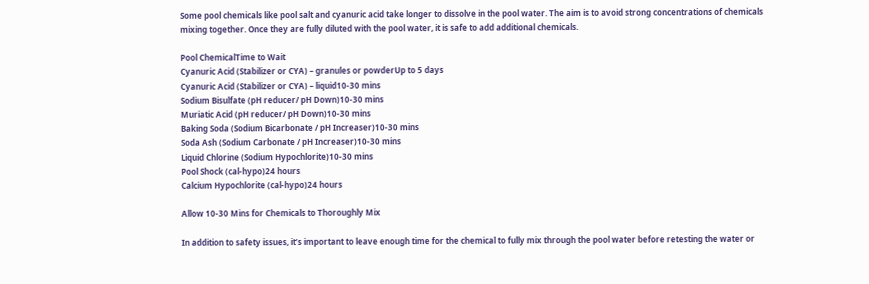Some pool chemicals like pool salt and cyanuric acid take longer to dissolve in the pool water. The aim is to avoid strong concentrations of chemicals mixing together. Once they are fully diluted with the pool water, it is safe to add additional chemicals.

Pool ChemicalTime to Wait
Cyanuric Acid (Stabilizer or CYA) – granules or powderUp to 5 days
Cyanuric Acid (Stabilizer or CYA) – liquid10-30 mins
Sodium Bisulfate (pH reducer/ pH Down)10-30 mins
Muriatic Acid (pH reducer/ pH Down)10-30 mins
Baking Soda (Sodium Bicarbonate / pH Increaser)10-30 mins
Soda Ash (Sodium Carbonate / pH Increaser)10-30 mins
Liquid Chlorine (Sodium Hypochlorite)10-30 mins
Pool Shock (cal-hypo)24 hours
Calcium Hypochlorite (cal-hypo)24 hours

Allow 10-30 Mins for Chemicals to Thoroughly Mix

In addition to safety issues, it’s important to leave enough time for the chemical to fully mix through the pool water before retesting the water or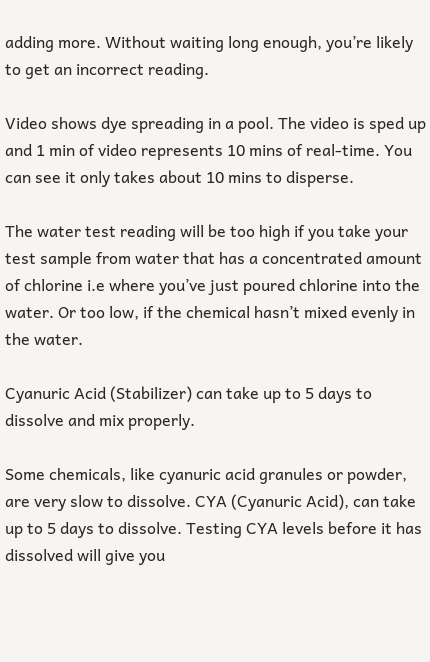adding more. Without waiting long enough, you’re likely to get an incorrect reading.

Video shows dye spreading in a pool. The video is sped up and 1 min of video represents 10 mins of real-time. You can see it only takes about 10 mins to disperse.

The water test reading will be too high if you take your test sample from water that has a concentrated amount of chlorine i.e where you’ve just poured chlorine into the water. Or too low, if the chemical hasn’t mixed evenly in the water.

Cyanuric Acid (Stabilizer) can take up to 5 days to dissolve and mix properly.

Some chemicals, like cyanuric acid granules or powder, are very slow to dissolve. CYA (Cyanuric Acid), can take up to 5 days to dissolve. Testing CYA levels before it has dissolved will give you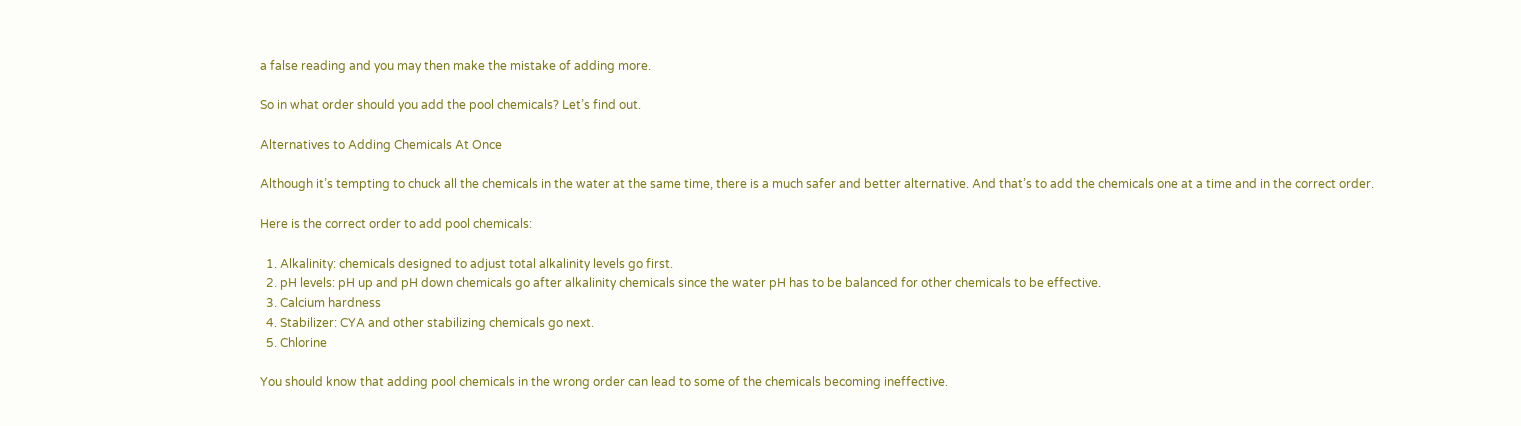a false reading and you may then make the mistake of adding more.

So in what order should you add the pool chemicals? Let’s find out.

Alternatives to Adding Chemicals At Once

Although it’s tempting to chuck all the chemicals in the water at the same time, there is a much safer and better alternative. And that’s to add the chemicals one at a time and in the correct order.

Here is the correct order to add pool chemicals:

  1. Alkalinity: chemicals designed to adjust total alkalinity levels go first.
  2. pH levels: pH up and pH down chemicals go after alkalinity chemicals since the water pH has to be balanced for other chemicals to be effective.
  3. Calcium hardness
  4. Stabilizer: CYA and other stabilizing chemicals go next.
  5. Chlorine

You should know that adding pool chemicals in the wrong order can lead to some of the chemicals becoming ineffective.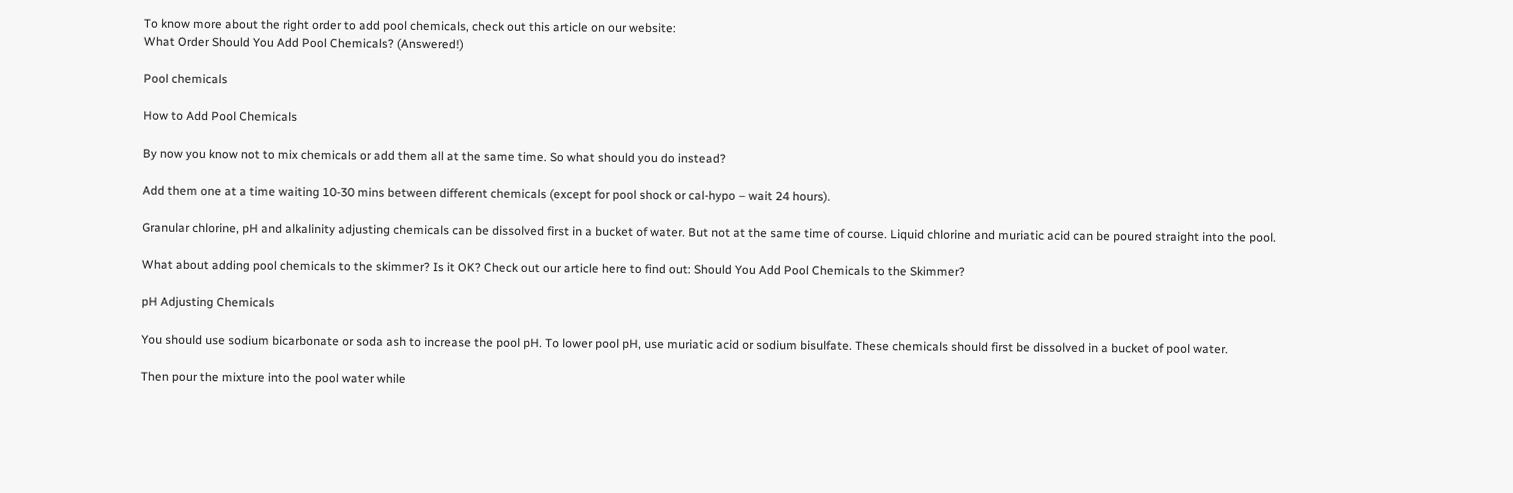To know more about the right order to add pool chemicals, check out this article on our website:
What Order Should You Add Pool Chemicals? (Answered!)

Pool chemicals

How to Add Pool Chemicals

By now you know not to mix chemicals or add them all at the same time. So what should you do instead?

Add them one at a time waiting 10-30 mins between different chemicals (except for pool shock or cal-hypo – wait 24 hours).

Granular chlorine, pH and alkalinity adjusting chemicals can be dissolved first in a bucket of water. But not at the same time of course. Liquid chlorine and muriatic acid can be poured straight into the pool.

What about adding pool chemicals to the skimmer? Is it OK? Check out our article here to find out: Should You Add Pool Chemicals to the Skimmer?

pH Adjusting Chemicals

You should use sodium bicarbonate or soda ash to increase the pool pH. To lower pool pH, use muriatic acid or sodium bisulfate. These chemicals should first be dissolved in a bucket of pool water.

Then pour the mixture into the pool water while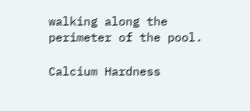walking along the perimeter of the pool.

Calcium Hardness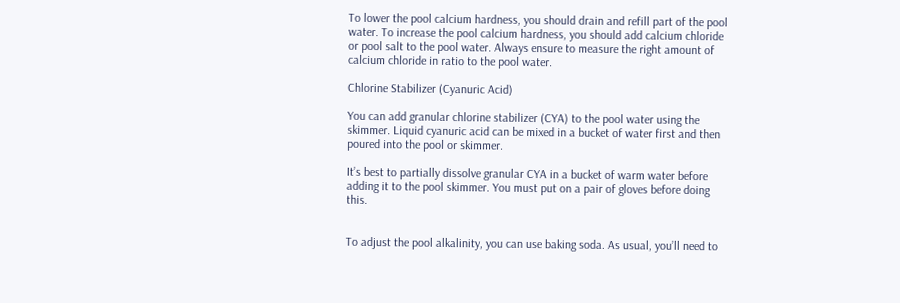To lower the pool calcium hardness, you should drain and refill part of the pool water. To increase the pool calcium hardness, you should add calcium chloride or pool salt to the pool water. Always ensure to measure the right amount of calcium chloride in ratio to the pool water.

Chlorine Stabilizer (Cyanuric Acid)

You can add granular chlorine stabilizer (CYA) to the pool water using the skimmer. Liquid cyanuric acid can be mixed in a bucket of water first and then poured into the pool or skimmer.

It’s best to partially dissolve granular CYA in a bucket of warm water before adding it to the pool skimmer. You must put on a pair of gloves before doing this.


To adjust the pool alkalinity, you can use baking soda. As usual, you’ll need to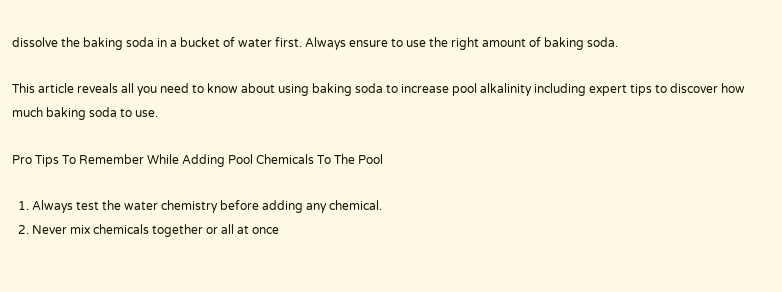dissolve the baking soda in a bucket of water first. Always ensure to use the right amount of baking soda.

This article reveals all you need to know about using baking soda to increase pool alkalinity including expert tips to discover how much baking soda to use.

Pro Tips To Remember While Adding Pool Chemicals To The Pool

  1. Always test the water chemistry before adding any chemical.
  2. Never mix chemicals together or all at once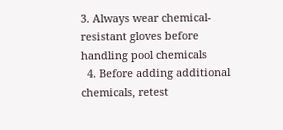3. Always wear chemical-resistant gloves before handling pool chemicals
  4. Before adding additional chemicals, retest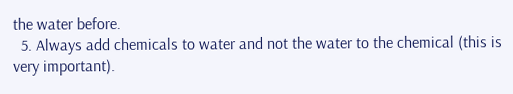the water before.
  5. Always add chemicals to water and not the water to the chemical (this is very important).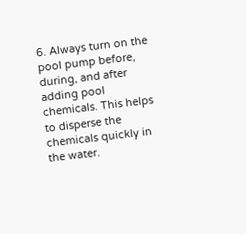6. Always turn on the pool pump before, during, and after adding pool chemicals. This helps to disperse the chemicals quickly in the water.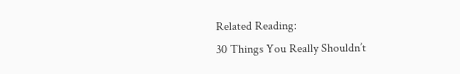Related Reading:
30 Things You Really Shouldn’t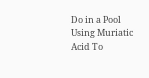Do in a Pool
Using Muriatic Acid To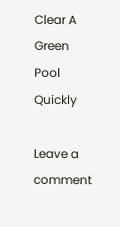Clear A Green Pool Quickly

Leave a comment